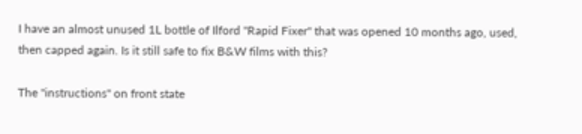I have an almost unused 1L bottle of Ilford "Rapid Fixer" that was opened 10 months ago, used, then capped again. Is it still safe to fix B&W films with this?

The "instructions" on front state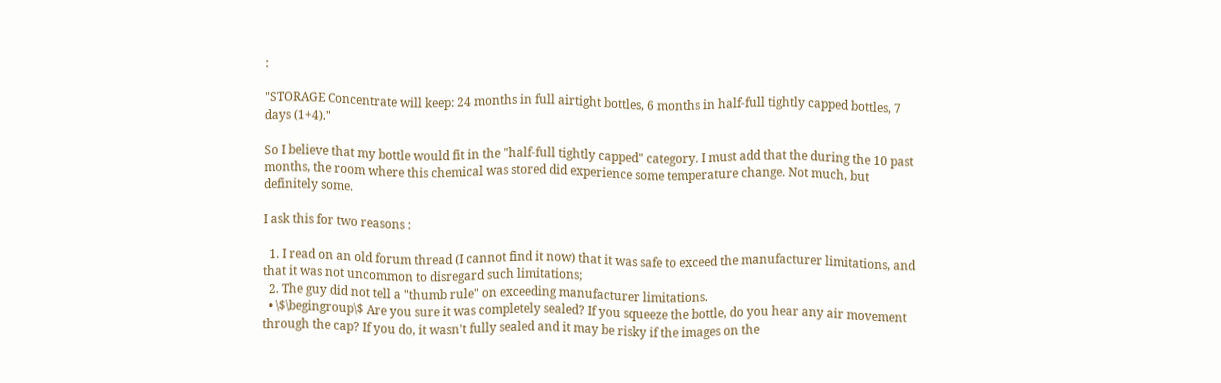:

"STORAGE Concentrate will keep: 24 months in full airtight bottles, 6 months in half-full tightly capped bottles, 7 days (1+4)."

So I believe that my bottle would fit in the "half-full tightly capped" category. I must add that the during the 10 past months, the room where this chemical was stored did experience some temperature change. Not much, but definitely some.

I ask this for two reasons :

  1. I read on an old forum thread (I cannot find it now) that it was safe to exceed the manufacturer limitations, and that it was not uncommon to disregard such limitations;
  2. The guy did not tell a "thumb rule" on exceeding manufacturer limitations.
  • \$\begingroup\$ Are you sure it was completely sealed? If you squeeze the bottle, do you hear any air movement through the cap? If you do, it wasn't fully sealed and it may be risky if the images on the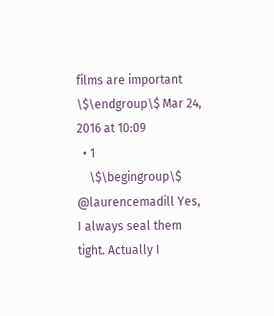films are important \$\endgroup\$ Mar 24, 2016 at 10:09
  • 1
    \$\begingroup\$ @laurencemadill Yes, I always seal them tight. Actually I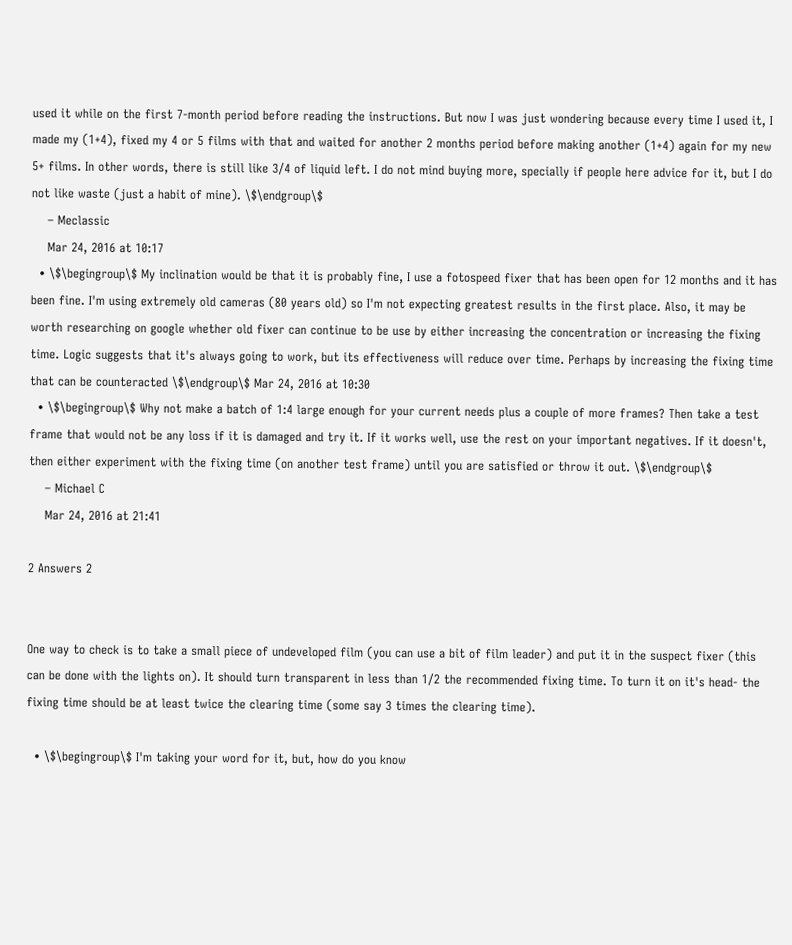used it while on the first 7-month period before reading the instructions. But now I was just wondering because every time I used it, I made my (1+4), fixed my 4 or 5 films with that and waited for another 2 months period before making another (1+4) again for my new 5+ films. In other words, there is still like 3/4 of liquid left. I do not mind buying more, specially if people here advice for it, but I do not like waste (just a habit of mine). \$\endgroup\$
    – Meclassic
    Mar 24, 2016 at 10:17
  • \$\begingroup\$ My inclination would be that it is probably fine, I use a fotospeed fixer that has been open for 12 months and it has been fine. I'm using extremely old cameras (80 years old) so I'm not expecting greatest results in the first place. Also, it may be worth researching on google whether old fixer can continue to be use by either increasing the concentration or increasing the fixing time. Logic suggests that it's always going to work, but its effectiveness will reduce over time. Perhaps by increasing the fixing time that can be counteracted \$\endgroup\$ Mar 24, 2016 at 10:30
  • \$\begingroup\$ Why not make a batch of 1:4 large enough for your current needs plus a couple of more frames? Then take a test frame that would not be any loss if it is damaged and try it. If it works well, use the rest on your important negatives. If it doesn't, then either experiment with the fixing time (on another test frame) until you are satisfied or throw it out. \$\endgroup\$
    – Michael C
    Mar 24, 2016 at 21:41

2 Answers 2


One way to check is to take a small piece of undeveloped film (you can use a bit of film leader) and put it in the suspect fixer (this can be done with the lights on). It should turn transparent in less than 1/2 the recommended fixing time. To turn it on it's head- the fixing time should be at least twice the clearing time (some say 3 times the clearing time).

  • \$\begingroup\$ I'm taking your word for it, but, how do you know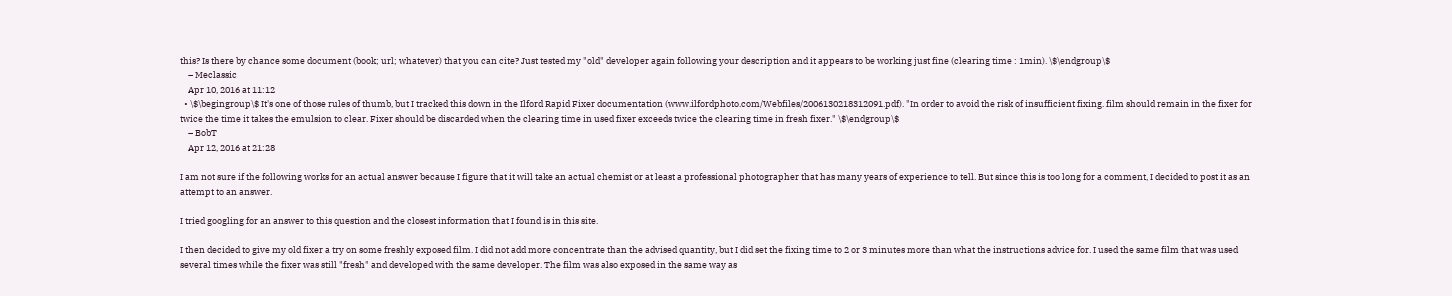this? Is there by chance some document (book; url; whatever) that you can cite? Just tested my "old" developer again following your description and it appears to be working just fine (clearing time : 1min). \$\endgroup\$
    – Meclassic
    Apr 10, 2016 at 11:12
  • \$\begingroup\$ It's one of those rules of thumb, but I tracked this down in the Ilford Rapid Fixer documentation (www.ilfordphoto.com/Webfiles/2006130218312091.pdf). "In order to avoid the risk of insufficient fixing. film should remain in the fixer for twice the time it takes the emulsion to clear. Fixer should be discarded when the clearing time in used fixer exceeds twice the clearing time in fresh fixer." \$\endgroup\$
    – BobT
    Apr 12, 2016 at 21:28

I am not sure if the following works for an actual answer because I figure that it will take an actual chemist or at least a professional photographer that has many years of experience to tell. But since this is too long for a comment, I decided to post it as an attempt to an answer.

I tried googling for an answer to this question and the closest information that I found is in this site.

I then decided to give my old fixer a try on some freshly exposed film. I did not add more concentrate than the advised quantity, but I did set the fixing time to 2 or 3 minutes more than what the instructions advice for. I used the same film that was used several times while the fixer was still "fresh" and developed with the same developer. The film was also exposed in the same way as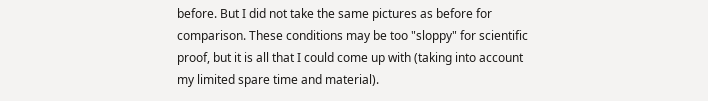before. But I did not take the same pictures as before for comparison. These conditions may be too "sloppy" for scientific proof, but it is all that I could come up with (taking into account my limited spare time and material).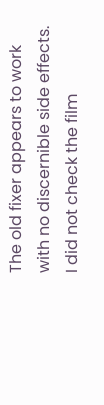The old fixer appears to work with no discernible side effects. I did not check the film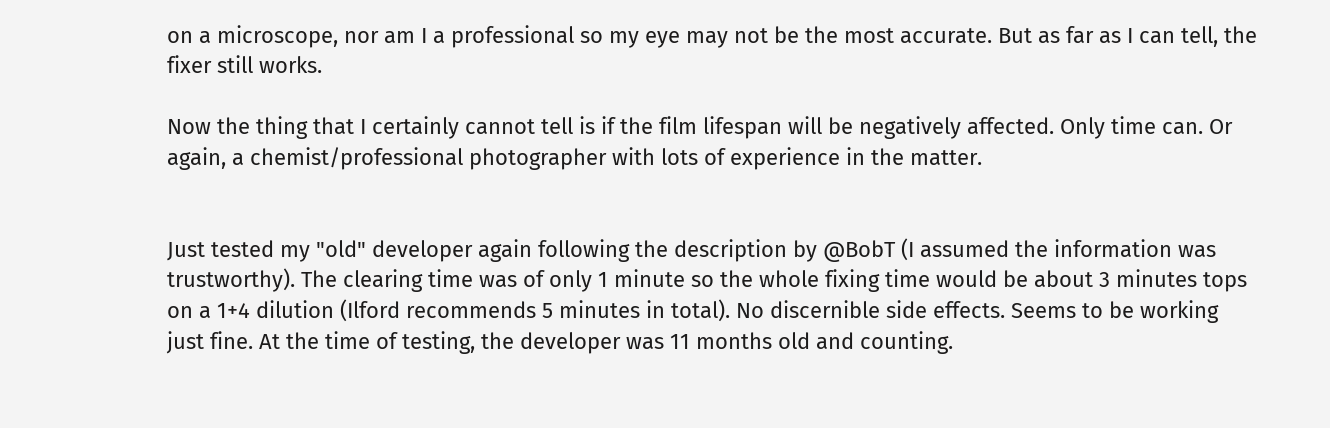on a microscope, nor am I a professional so my eye may not be the most accurate. But as far as I can tell, the fixer still works.

Now the thing that I certainly cannot tell is if the film lifespan will be negatively affected. Only time can. Or again, a chemist/professional photographer with lots of experience in the matter.


Just tested my "old" developer again following the description by @BobT (I assumed the information was trustworthy). The clearing time was of only 1 minute so the whole fixing time would be about 3 minutes tops on a 1+4 dilution (Ilford recommends 5 minutes in total). No discernible side effects. Seems to be working just fine. At the time of testing, the developer was 11 months old and counting.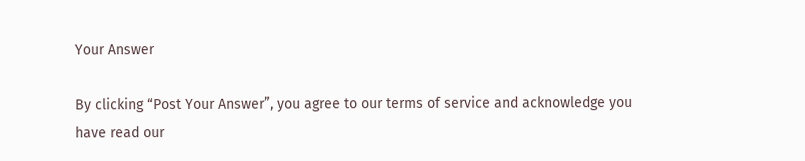Your Answer

By clicking “Post Your Answer”, you agree to our terms of service and acknowledge you have read our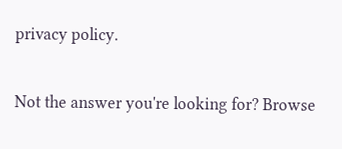privacy policy.

Not the answer you're looking for? Browse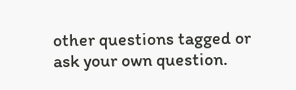other questions tagged or ask your own question.